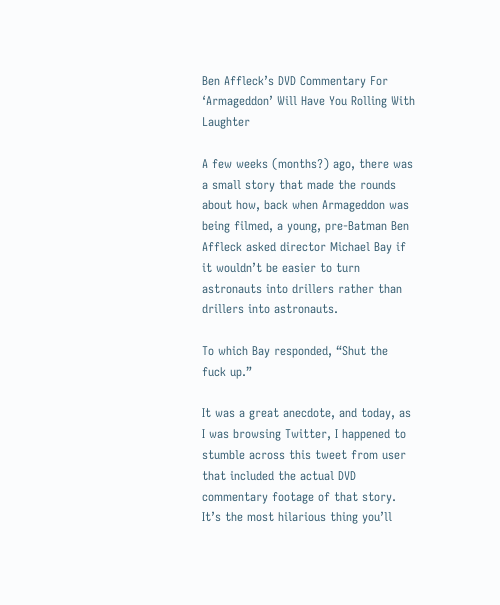Ben Affleck’s DVD Commentary For ‘Armageddon’ Will Have You Rolling With Laughter

A few weeks (months?) ago, there was a small story that made the rounds about how, back when Armageddon was being filmed, a young, pre-Batman Ben Affleck asked director Michael Bay if it wouldn’t be easier to turn astronauts into drillers rather than drillers into astronauts.

To which Bay responded, “Shut the fuck up.”

It was a great anecdote, and today, as I was browsing Twitter, I happened to stumble across this tweet from user that included the actual DVD commentary footage of that story. It’s the most hilarious thing you’ll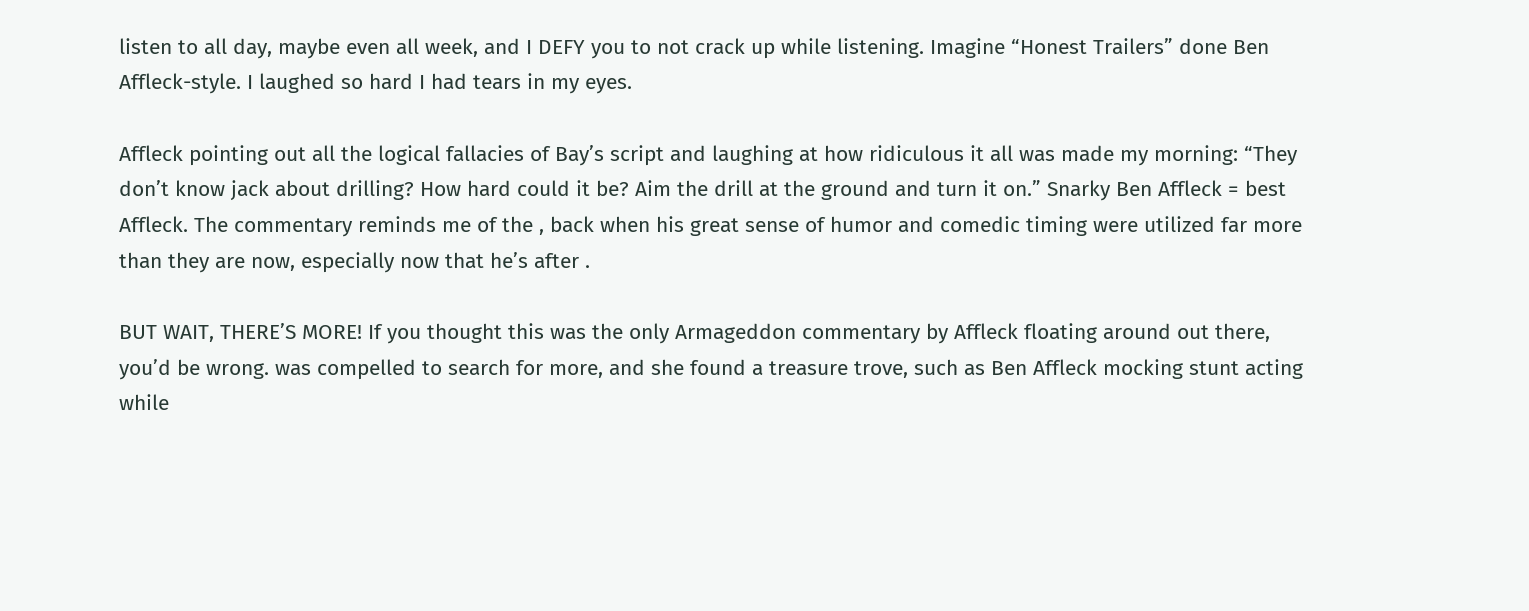listen to all day, maybe even all week, and I DEFY you to not crack up while listening. Imagine “Honest Trailers” done Ben Affleck-style. I laughed so hard I had tears in my eyes.

Affleck pointing out all the logical fallacies of Bay’s script and laughing at how ridiculous it all was made my morning: “They don’t know jack about drilling? How hard could it be? Aim the drill at the ground and turn it on.” Snarky Ben Affleck = best Affleck. The commentary reminds me of the , back when his great sense of humor and comedic timing were utilized far more than they are now, especially now that he’s after .

BUT WAIT, THERE’S MORE! If you thought this was the only Armageddon commentary by Affleck floating around out there, you’d be wrong. was compelled to search for more, and she found a treasure trove, such as Ben Affleck mocking stunt acting while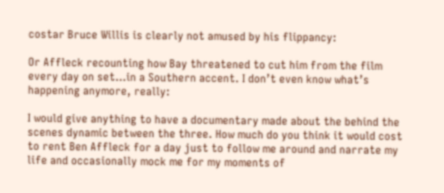costar Bruce Willis is clearly not amused by his flippancy:

Or Affleck recounting how Bay threatened to cut him from the film every day on set…in a Southern accent. I don’t even know what’s happening anymore, really:

I would give anything to have a documentary made about the behind the scenes dynamic between the three. How much do you think it would cost to rent Ben Affleck for a day just to follow me around and narrate my life and occasionally mock me for my moments of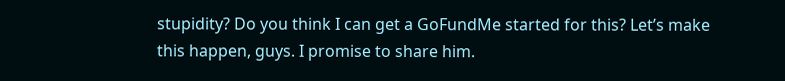stupidity? Do you think I can get a GoFundMe started for this? Let’s make this happen, guys. I promise to share him.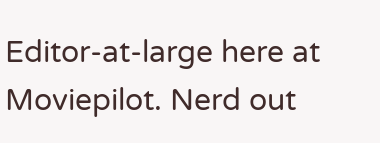Editor-at-large here at Moviepilot. Nerd out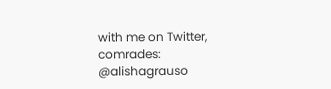with me on Twitter, comrades: @alishagrauso